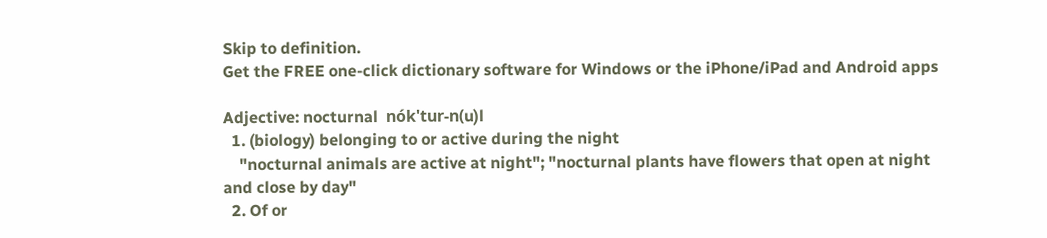Skip to definition.
Get the FREE one-click dictionary software for Windows or the iPhone/iPad and Android apps

Adjective: nocturnal  nók'tur-n(u)l
  1. (biology) belonging to or active during the night
    "nocturnal animals are active at night"; "nocturnal plants have flowers that open at night and close by day"
  2. Of or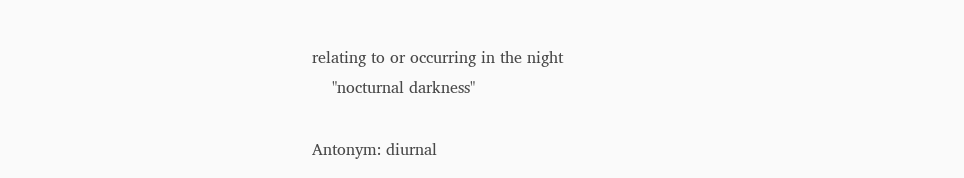relating to or occurring in the night
    "nocturnal darkness"

Antonym: diurnal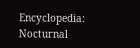Encyclopedia: Nocturnal